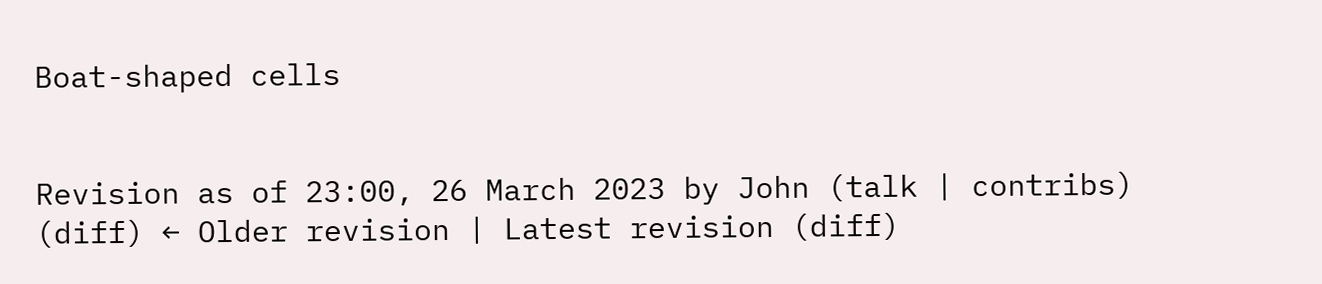Boat-shaped cells


Revision as of 23:00, 26 March 2023 by John (talk | contribs)
(diff) ← Older revision | Latest revision (diff)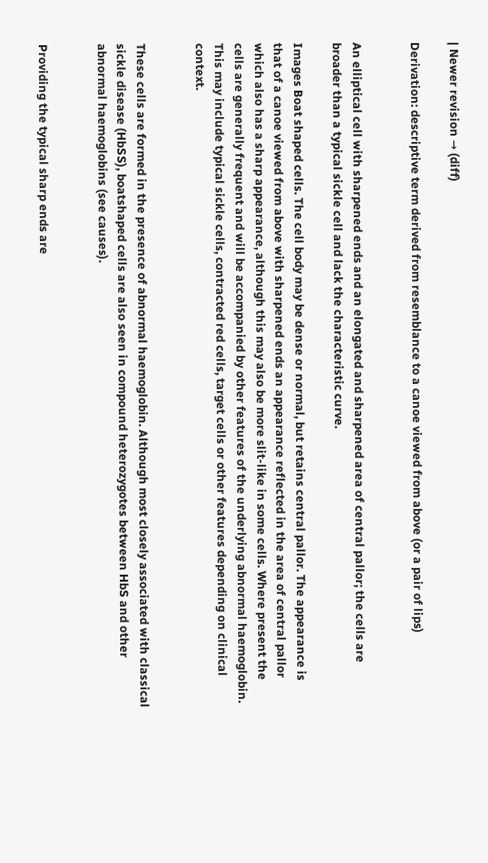| Newer revision → (diff)

Derivation: descriptive term derived from resemblance to a canoe viewed from above (or a pair of lips)


An elliptical cell with sharpened ends and an elongated and sharpened area of central pallor; the cells are broader than a typical sickle cell and lack the characteristic curve.

Images Boat shaped cells. The cell body may be dense or normal, but retains central pallor. The appearance is that of a canoe viewed from above with sharpened ends an appearance reflected in the area of central pallor which also has a sharp appearance, although this may also be more slit-like in some cells. Where present the cells are generally frequent and will be accompanied by other features of the underlying abnormal haemoglobin. This may include typical sickle cells, contracted red cells, target cells or other features depending on clinical context.


These cells are formed in the presence of abnormal haemoglobin. Although most closely associated with classical sickle disease (HbSS), boatshaped cells are also seen in compound heterozygotes between HbS and other abnormal haemoglobins (see causes).


Providing the typical sharp ends are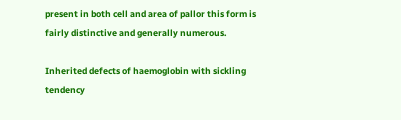present in both cell and area of pallor this form is fairly distinctive and generally numerous.

Inherited defects of haemoglobin with sickling tendency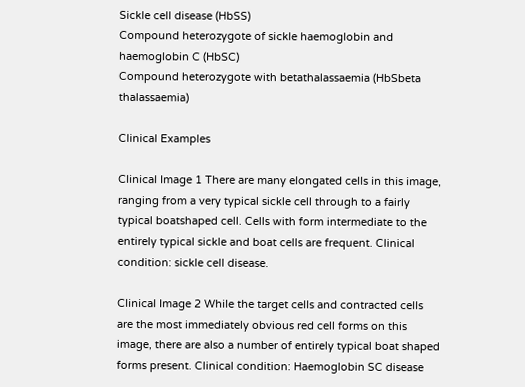Sickle cell disease (HbSS)
Compound heterozygote of sickle haemoglobin and haemoglobin C (HbSC)
Compound heterozygote with betathalassaemia (HbSbeta thalassaemia)

Clinical Examples

Clinical Image 1 There are many elongated cells in this image, ranging from a very typical sickle cell through to a fairly typical boatshaped cell. Cells with form intermediate to the entirely typical sickle and boat cells are frequent. Clinical condition: sickle cell disease.

Clinical Image 2 While the target cells and contracted cells are the most immediately obvious red cell forms on this image, there are also a number of entirely typical boat shaped forms present. Clinical condition: Haemoglobin SC disease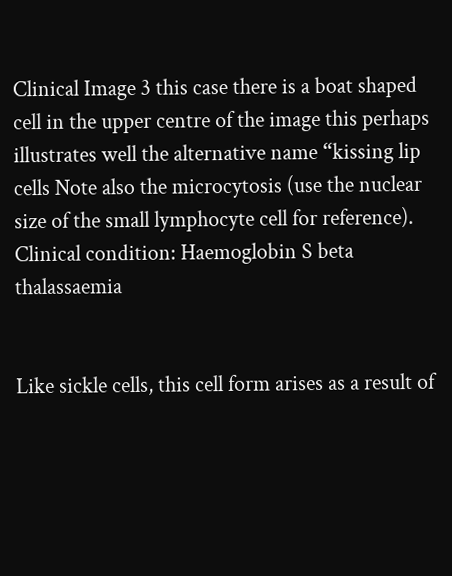Clinical Image 3 this case there is a boat shaped cell in the upper centre of the image this perhaps illustrates well the alternative name “kissing lip cells Note also the microcytosis (use the nuclear size of the small lymphocyte cell for reference). Clinical condition: Haemoglobin S beta thalassaemia


Like sickle cells, this cell form arises as a result of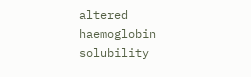altered haemoglobin solubility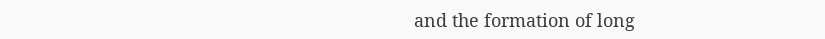and the formation of long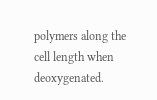polymers along the cell length when deoxygenated.